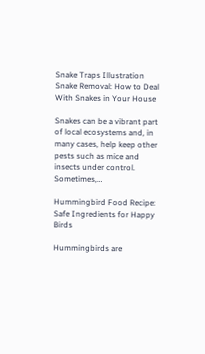Snake Traps Illustration
Snake Removal: How to Deal With Snakes in Your House

Snakes can be a vibrant part of local ecosystems and, in many cases, help keep other pests such as mice and insects under control. Sometimes,…

Hummingbird Food Recipe: Safe Ingredients for Happy Birds

Hummingbirds are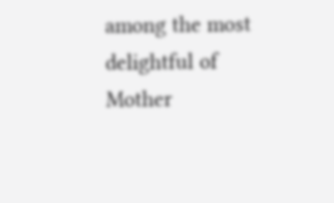among the most delightful of Mother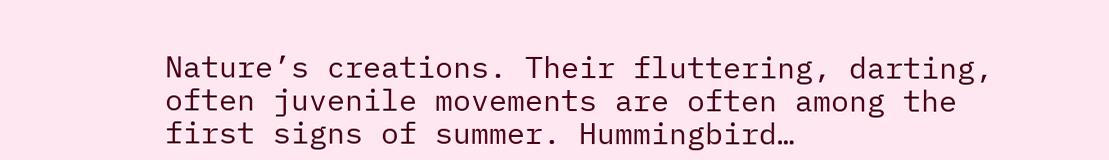Nature’s creations. Their fluttering, darting, often juvenile movements are often among the first signs of summer. Hummingbird…